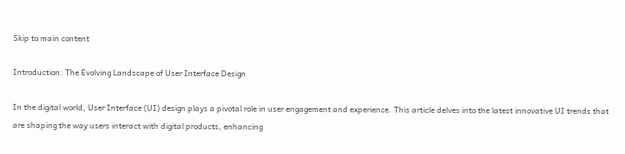Skip to main content

Introduction: The Evolving Landscape of User Interface Design

In the digital world, User Interface (UI) design plays a pivotal role in user engagement and experience. This article delves into the latest innovative UI trends that are shaping the way users interact with digital products, enhancing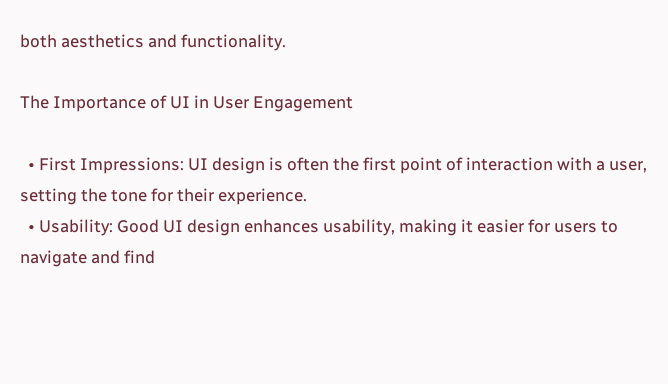both aesthetics and functionality.

The Importance of UI in User Engagement

  • First Impressions: UI design is often the first point of interaction with a user, setting the tone for their experience.
  • Usability: Good UI design enhances usability, making it easier for users to navigate and find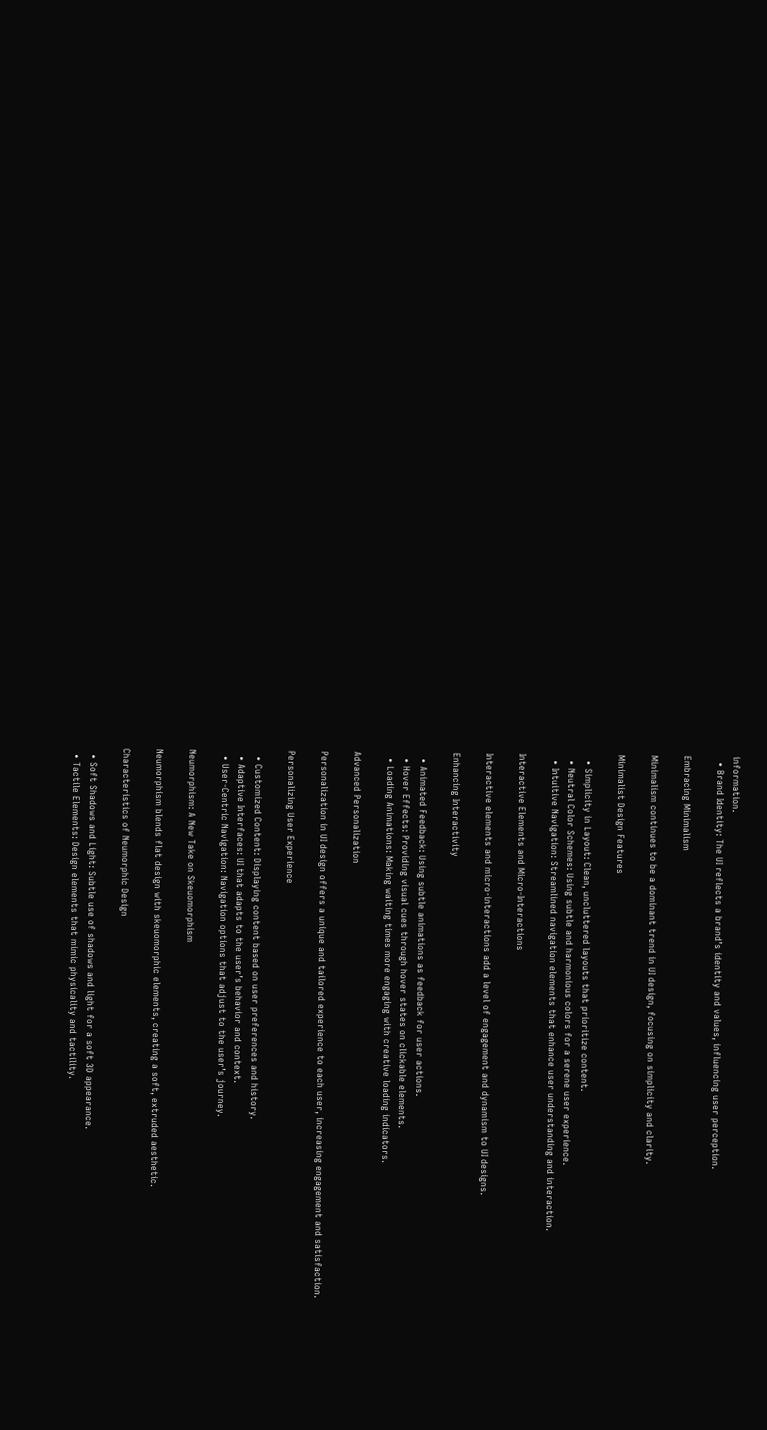information.
  • Brand Identity: The UI reflects a brand’s identity and values, influencing user perception.

Embracing Minimalism

Minimalism continues to be a dominant trend in UI design, focusing on simplicity and clarity.

Minimalist Design Features

  • Simplicity in Layout: Clean, uncluttered layouts that prioritize content.
  • Neutral Color Schemes: Using subtle and harmonious colors for a serene user experience.
  • Intuitive Navigation: Streamlined navigation elements that enhance user understanding and interaction.

Interactive Elements and Micro-Interactions

Interactive elements and micro-interactions add a level of engagement and dynamism to UI designs.

Enhancing Interactivity

  • Animated Feedback: Using subtle animations as feedback for user actions.
  • Hover Effects: Providing visual cues through hover states on clickable elements.
  • Loading Animations: Making waiting times more engaging with creative loading indicators.

Advanced Personalization

Personalization in UI design offers a unique and tailored experience to each user, increasing engagement and satisfaction.

Personalizing User Experience

  • Customized Content: Displaying content based on user preferences and history.
  • Adaptive Interfaces: UI that adapts to the user’s behavior and context.
  • User-Centric Navigation: Navigation options that adjust to the user’s journey.

Neumorphism: A New Take on Skeuomorphism

Neumorphism blends flat design with skeuomorphic elements, creating a soft, extruded aesthetic.

Characteristics of Neumorphic Design

  • Soft Shadows and Light: Subtle use of shadows and light for a soft 3D appearance.
  • Tactile Elements: Design elements that mimic physicality and tactility.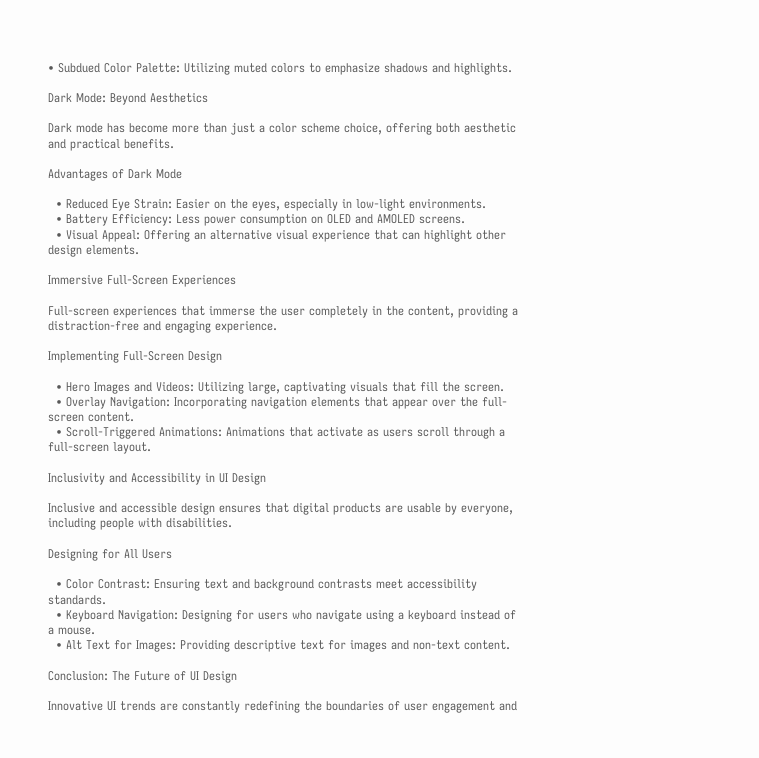• Subdued Color Palette: Utilizing muted colors to emphasize shadows and highlights.

Dark Mode: Beyond Aesthetics

Dark mode has become more than just a color scheme choice, offering both aesthetic and practical benefits.

Advantages of Dark Mode

  • Reduced Eye Strain: Easier on the eyes, especially in low-light environments.
  • Battery Efficiency: Less power consumption on OLED and AMOLED screens.
  • Visual Appeal: Offering an alternative visual experience that can highlight other design elements.

Immersive Full-Screen Experiences

Full-screen experiences that immerse the user completely in the content, providing a distraction-free and engaging experience.

Implementing Full-Screen Design

  • Hero Images and Videos: Utilizing large, captivating visuals that fill the screen.
  • Overlay Navigation: Incorporating navigation elements that appear over the full-screen content.
  • Scroll-Triggered Animations: Animations that activate as users scroll through a full-screen layout.

Inclusivity and Accessibility in UI Design

Inclusive and accessible design ensures that digital products are usable by everyone, including people with disabilities.

Designing for All Users

  • Color Contrast: Ensuring text and background contrasts meet accessibility standards.
  • Keyboard Navigation: Designing for users who navigate using a keyboard instead of a mouse.
  • Alt Text for Images: Providing descriptive text for images and non-text content.

Conclusion: The Future of UI Design

Innovative UI trends are constantly redefining the boundaries of user engagement and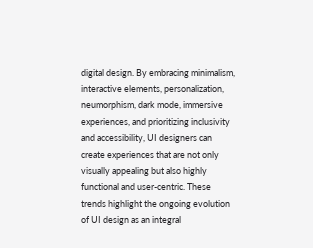digital design. By embracing minimalism, interactive elements, personalization, neumorphism, dark mode, immersive experiences, and prioritizing inclusivity and accessibility, UI designers can create experiences that are not only visually appealing but also highly functional and user-centric. These trends highlight the ongoing evolution of UI design as an integral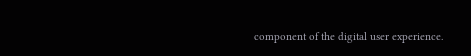component of the digital user experience.